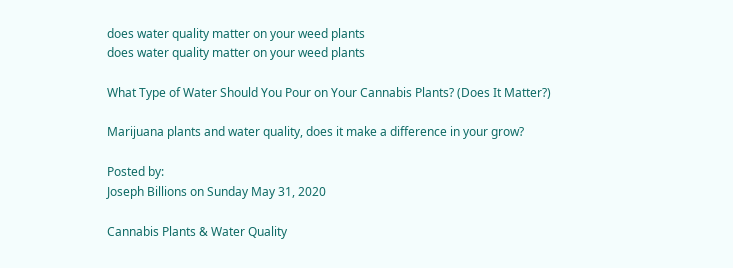does water quality matter on your weed plants
does water quality matter on your weed plants

What Type of Water Should You Pour on Your Cannabis Plants? (Does It Matter?)

Marijuana plants and water quality, does it make a difference in your grow?

Posted by:
Joseph Billions on Sunday May 31, 2020

Cannabis Plants & Water Quality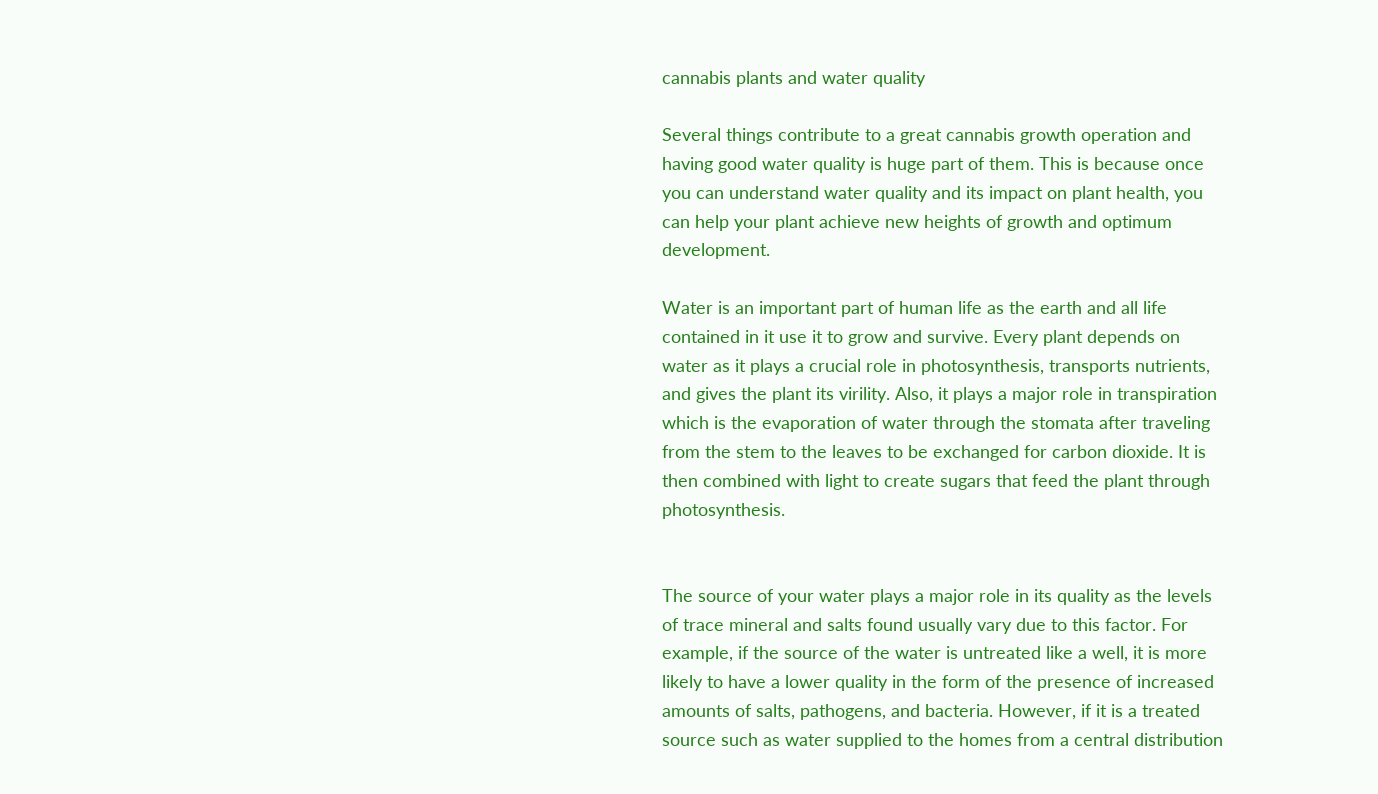cannabis plants and water quality

Several things contribute to a great cannabis growth operation and having good water quality is huge part of them. This is because once you can understand water quality and its impact on plant health, you can help your plant achieve new heights of growth and optimum development.

Water is an important part of human life as the earth and all life contained in it use it to grow and survive. Every plant depends on water as it plays a crucial role in photosynthesis, transports nutrients, and gives the plant its virility. Also, it plays a major role in transpiration which is the evaporation of water through the stomata after traveling from the stem to the leaves to be exchanged for carbon dioxide. It is then combined with light to create sugars that feed the plant through photosynthesis.


The source of your water plays a major role in its quality as the levels of trace mineral and salts found usually vary due to this factor. For example, if the source of the water is untreated like a well, it is more likely to have a lower quality in the form of the presence of increased amounts of salts, pathogens, and bacteria. However, if it is a treated source such as water supplied to the homes from a central distribution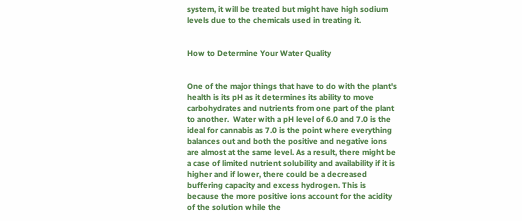system, it will be treated but might have high sodium levels due to the chemicals used in treating it.


How to Determine Your Water Quality


One of the major things that have to do with the plant's health is its pH as it determines its ability to move carbohydrates and nutrients from one part of the plant to another.  Water with a pH level of 6.0 and 7.0 is the ideal for cannabis as 7.0 is the point where everything balances out and both the positive and negative ions are almost at the same level. As a result, there might be a case of limited nutrient solubility and availability if it is higher and if lower, there could be a decreased buffering capacity and excess hydrogen. This is because the more positive ions account for the acidity of the solution while the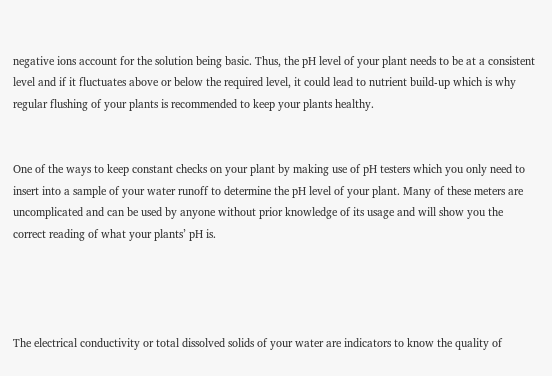negative ions account for the solution being basic. Thus, the pH level of your plant needs to be at a consistent level and if it fluctuates above or below the required level, it could lead to nutrient build-up which is why regular flushing of your plants is recommended to keep your plants healthy.


One of the ways to keep constant checks on your plant by making use of pH testers which you only need to insert into a sample of your water runoff to determine the pH level of your plant. Many of these meters are uncomplicated and can be used by anyone without prior knowledge of its usage and will show you the correct reading of what your plants’ pH is.




The electrical conductivity or total dissolved solids of your water are indicators to know the quality of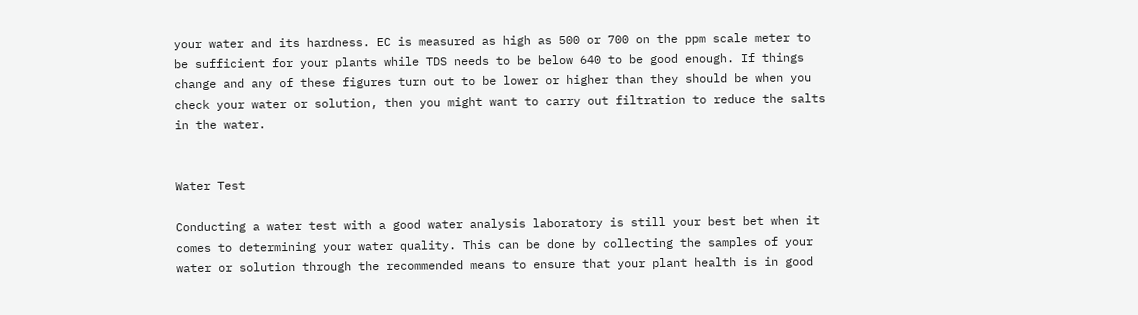your water and its hardness. EC is measured as high as 500 or 700 on the ppm scale meter to be sufficient for your plants while TDS needs to be below 640 to be good enough. If things change and any of these figures turn out to be lower or higher than they should be when you check your water or solution, then you might want to carry out filtration to reduce the salts in the water.


Water Test

Conducting a water test with a good water analysis laboratory is still your best bet when it comes to determining your water quality. This can be done by collecting the samples of your water or solution through the recommended means to ensure that your plant health is in good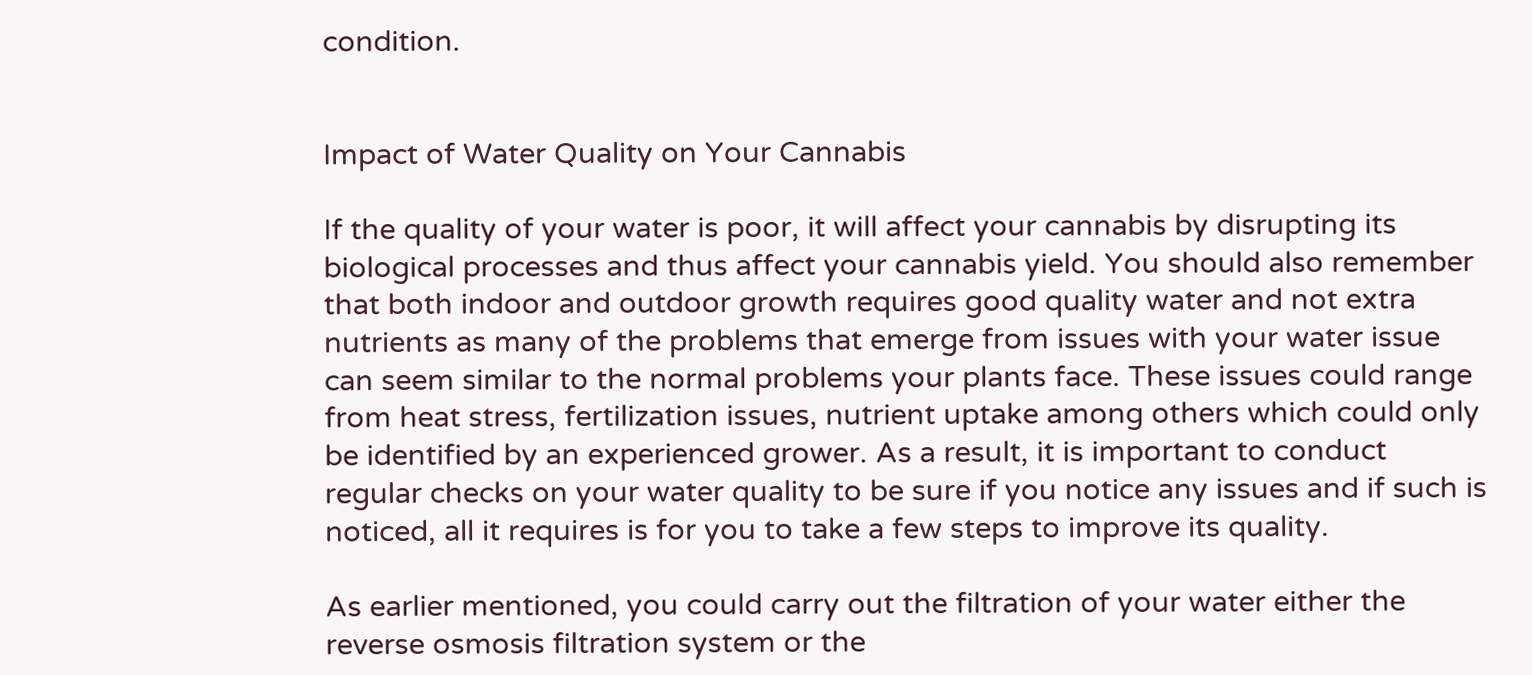condition.


Impact of Water Quality on Your Cannabis

If the quality of your water is poor, it will affect your cannabis by disrupting its biological processes and thus affect your cannabis yield. You should also remember that both indoor and outdoor growth requires good quality water and not extra nutrients as many of the problems that emerge from issues with your water issue can seem similar to the normal problems your plants face. These issues could range from heat stress, fertilization issues, nutrient uptake among others which could only be identified by an experienced grower. As a result, it is important to conduct regular checks on your water quality to be sure if you notice any issues and if such is noticed, all it requires is for you to take a few steps to improve its quality.

As earlier mentioned, you could carry out the filtration of your water either the reverse osmosis filtration system or the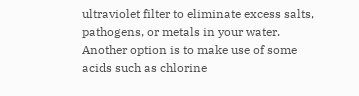ultraviolet filter to eliminate excess salts, pathogens, or metals in your water. Another option is to make use of some acids such as chlorine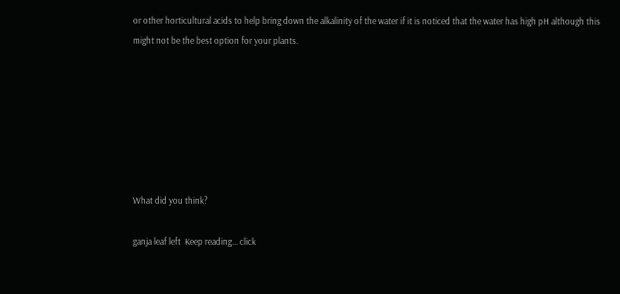or other horticultural acids to help bring down the alkalinity of the water if it is noticed that the water has high pH although this might not be the best option for your plants.







What did you think?

ganja leaf left  Keep reading... click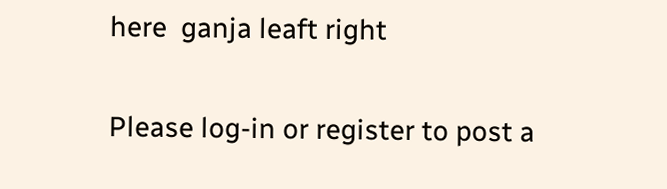here  ganja leaft right

Please log-in or register to post a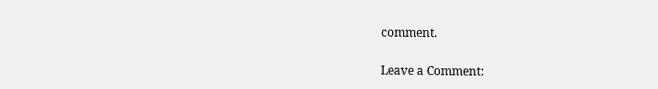comment.

Leave a Comment: